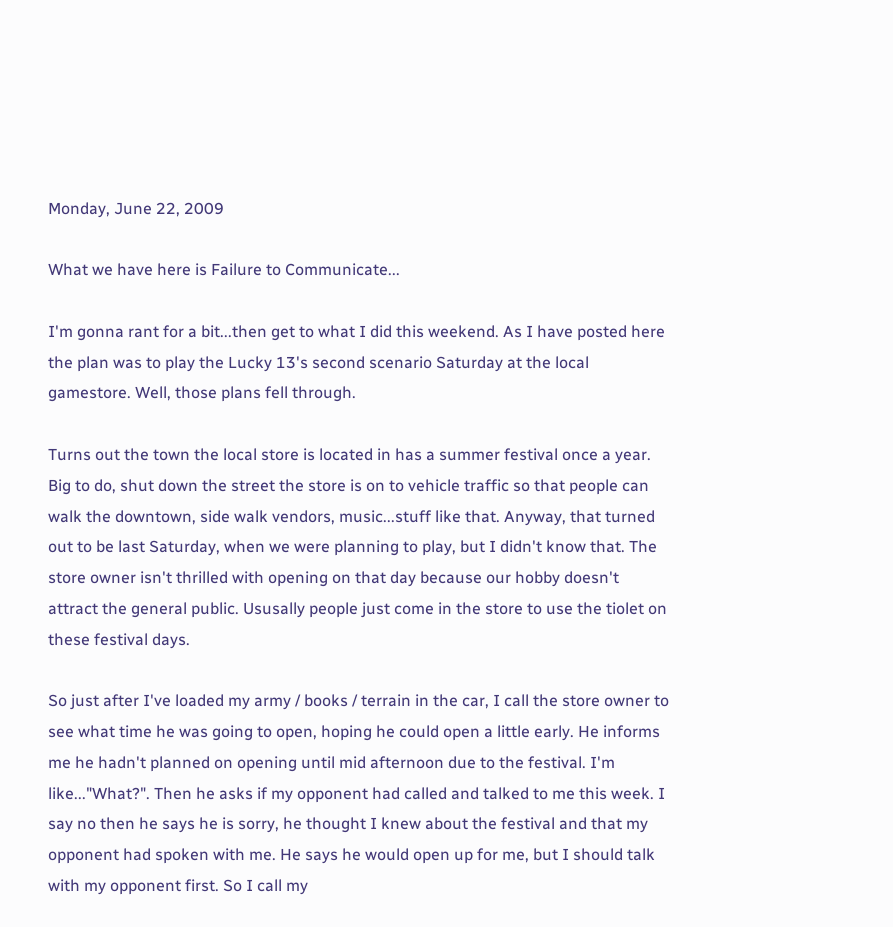Monday, June 22, 2009

What we have here is Failure to Communicate...

I'm gonna rant for a bit...then get to what I did this weekend. As I have posted here the plan was to play the Lucky 13's second scenario Saturday at the local gamestore. Well, those plans fell through.

Turns out the town the local store is located in has a summer festival once a year. Big to do, shut down the street the store is on to vehicle traffic so that people can walk the downtown, side walk vendors, music...stuff like that. Anyway, that turned out to be last Saturday, when we were planning to play, but I didn't know that. The store owner isn't thrilled with opening on that day because our hobby doesn't attract the general public. Ususally people just come in the store to use the tiolet on these festival days.

So just after I've loaded my army / books / terrain in the car, I call the store owner to see what time he was going to open, hoping he could open a little early. He informs me he hadn't planned on opening until mid afternoon due to the festival. I'm like..."What?". Then he asks if my opponent had called and talked to me this week. I say no then he says he is sorry, he thought I knew about the festival and that my opponent had spoken with me. He says he would open up for me, but I should talk with my opponent first. So I call my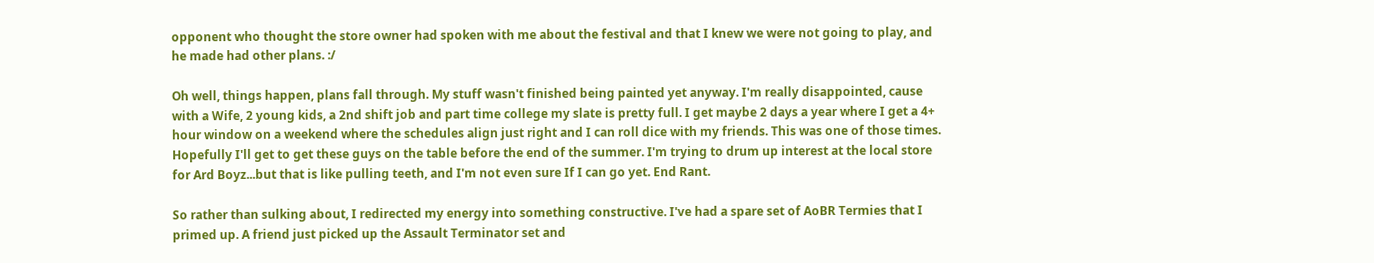opponent who thought the store owner had spoken with me about the festival and that I knew we were not going to play, and he made had other plans. :/

Oh well, things happen, plans fall through. My stuff wasn't finished being painted yet anyway. I'm really disappointed, cause with a Wife, 2 young kids, a 2nd shift job and part time college my slate is pretty full. I get maybe 2 days a year where I get a 4+ hour window on a weekend where the schedules align just right and I can roll dice with my friends. This was one of those times. Hopefully I'll get to get these guys on the table before the end of the summer. I'm trying to drum up interest at the local store for Ard Boyz...but that is like pulling teeth, and I'm not even sure If I can go yet. End Rant.

So rather than sulking about, I redirected my energy into something constructive. I've had a spare set of AoBR Termies that I primed up. A friend just picked up the Assault Terminator set and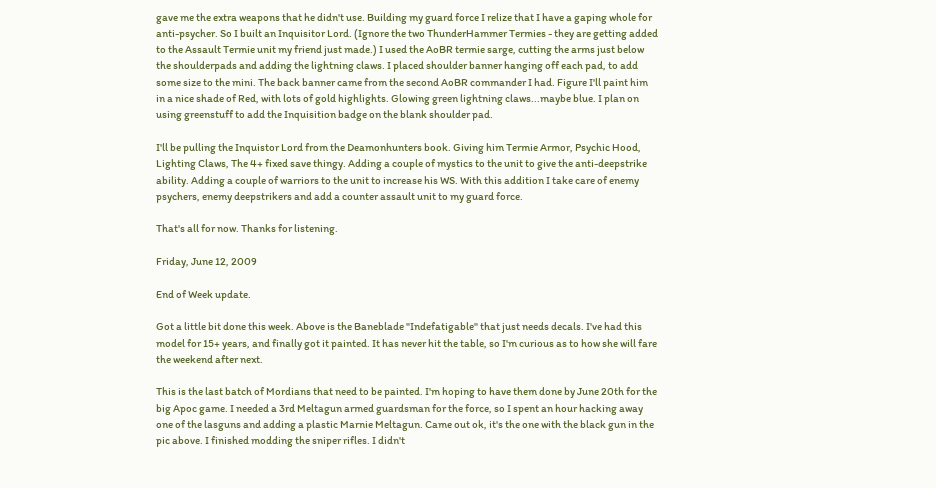gave me the extra weapons that he didn't use. Building my guard force I relize that I have a gaping whole for anti-psycher. So I built an Inquisitor Lord. (Ignore the two ThunderHammer Termies - they are getting added to the Assault Termie unit my friend just made.) I used the AoBR termie sarge, cutting the arms just below the shoulderpads and adding the lightning claws. I placed shoulder banner hanging off each pad, to add some size to the mini. The back banner came from the second AoBR commander I had. Figure I'll paint him in a nice shade of Red, with lots of gold highlights. Glowing green lightning claws...maybe blue. I plan on using greenstuff to add the Inquisition badge on the blank shoulder pad.

I'll be pulling the Inquistor Lord from the Deamonhunters book. Giving him Termie Armor, Psychic Hood, Lighting Claws, The 4+ fixed save thingy. Adding a couple of mystics to the unit to give the anti-deepstrike ability. Adding a couple of warriors to the unit to increase his WS. With this addition I take care of enemy psychers, enemy deepstrikers and add a counter assault unit to my guard force.

That's all for now. Thanks for listening.

Friday, June 12, 2009

End of Week update.

Got a little bit done this week. Above is the Baneblade "Indefatigable" that just needs decals. I've had this model for 15+ years, and finally got it painted. It has never hit the table, so I'm curious as to how she will fare the weekend after next.

This is the last batch of Mordians that need to be painted. I'm hoping to have them done by June 20th for the big Apoc game. I needed a 3rd Meltagun armed guardsman for the force, so I spent an hour hacking away one of the lasguns and adding a plastic Marnie Meltagun. Came out ok, it's the one with the black gun in the pic above. I finished modding the sniper rifles. I didn't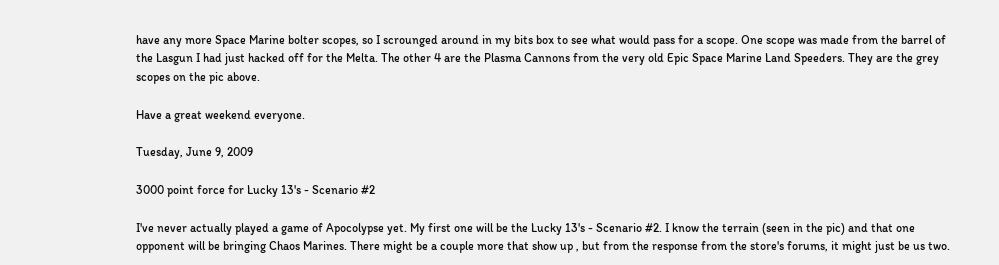have any more Space Marine bolter scopes, so I scrounged around in my bits box to see what would pass for a scope. One scope was made from the barrel of the Lasgun I had just hacked off for the Melta. The other 4 are the Plasma Cannons from the very old Epic Space Marine Land Speeders. They are the grey scopes on the pic above.

Have a great weekend everyone.

Tuesday, June 9, 2009

3000 point force for Lucky 13's - Scenario #2

I've never actually played a game of Apocolypse yet. My first one will be the Lucky 13's - Scenario #2. I know the terrain (seen in the pic) and that one opponent will be bringing Chaos Marines. There might be a couple more that show up , but from the response from the store's forums, it might just be us two.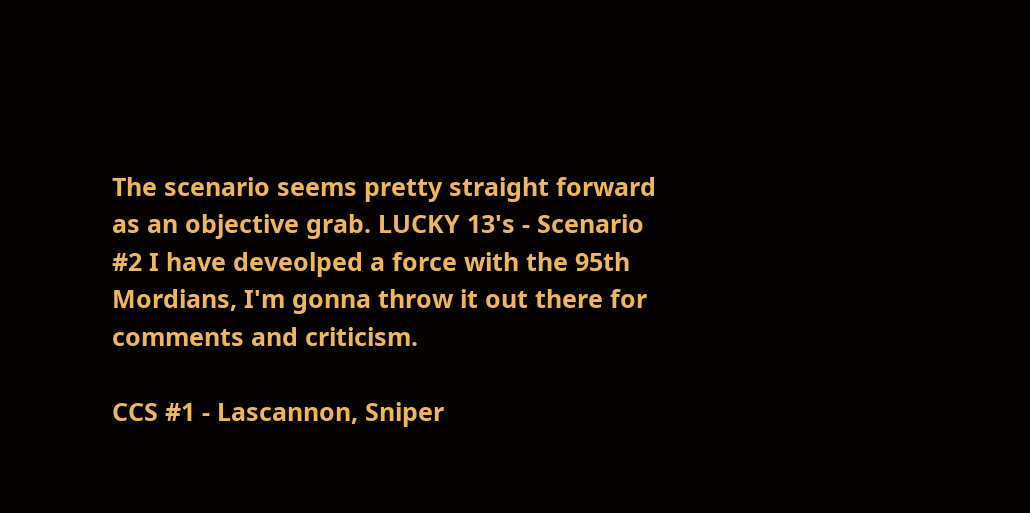The scenario seems pretty straight forward as an objective grab. LUCKY 13's - Scenario #2 I have deveolped a force with the 95th Mordians, I'm gonna throw it out there for comments and criticism.

CCS #1 - Lascannon, Sniper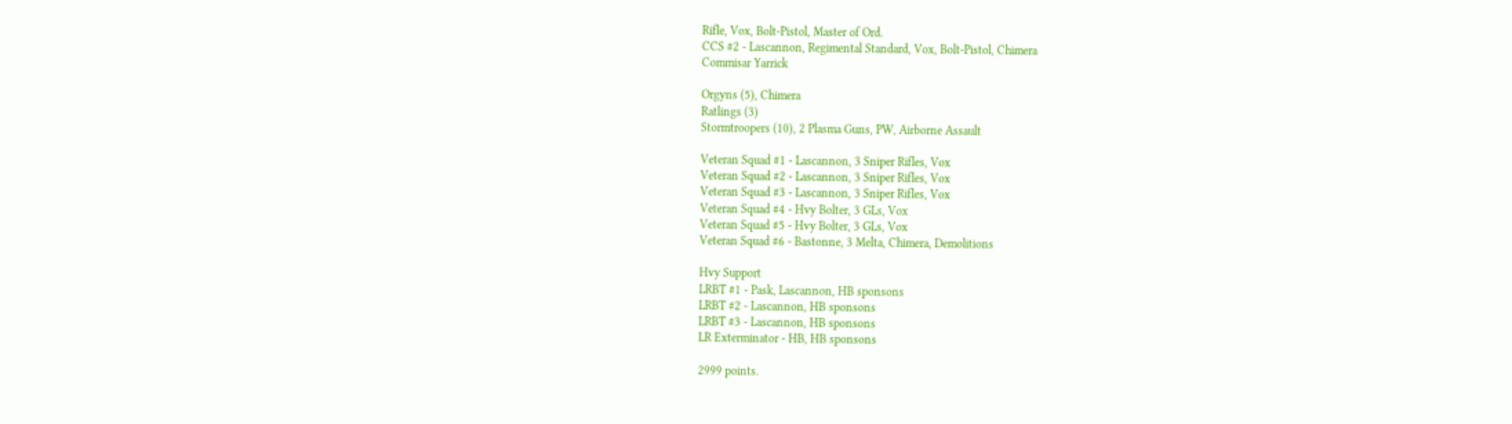Rifle, Vox, Bolt-Pistol, Master of Ord.
CCS #2 - Lascannon, Regimental Standard, Vox, Bolt-Pistol, Chimera
Commisar Yarrick

Orgyns (5), Chimera
Ratlings (3)
Stormtroopers (10), 2 Plasma Guns, PW, Airborne Assault

Veteran Squad #1 - Lascannon, 3 Sniper Rifles, Vox
Veteran Squad #2 - Lascannon, 3 Sniper Rifles, Vox
Veteran Squad #3 - Lascannon, 3 Sniper Rifles, Vox
Veteran Squad #4 - Hvy Bolter, 3 GLs, Vox
Veteran Squad #5 - Hvy Bolter, 3 GLs, Vox
Veteran Squad #6 - Bastonne, 3 Melta, Chimera, Demolitions

Hvy Support
LRBT #1 - Pask, Lascannon, HB sponsons
LRBT #2 - Lascannon, HB sponsons
LRBT #3 - Lascannon, HB sponsons
LR Exterminator - HB, HB sponsons

2999 points.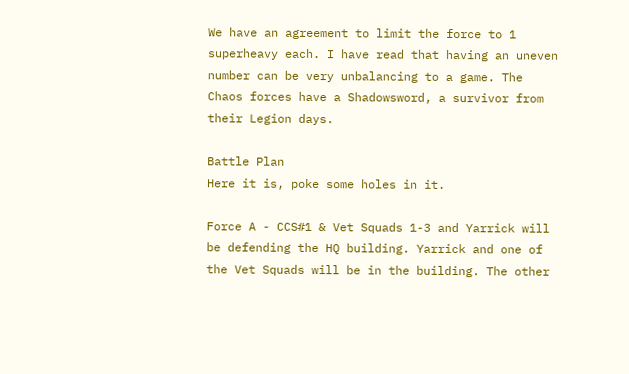We have an agreement to limit the force to 1 superheavy each. I have read that having an uneven number can be very unbalancing to a game. The Chaos forces have a Shadowsword, a survivor from their Legion days.

Battle Plan
Here it is, poke some holes in it.

Force A - CCS#1 & Vet Squads 1-3 and Yarrick will be defending the HQ building. Yarrick and one of the Vet Squads will be in the building. The other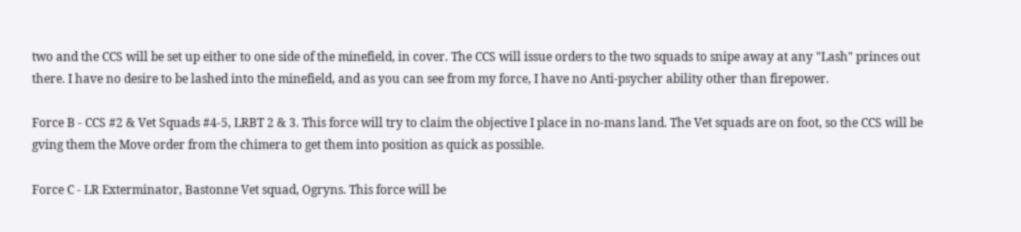two and the CCS will be set up either to one side of the minefield, in cover. The CCS will issue orders to the two squads to snipe away at any "Lash" princes out there. I have no desire to be lashed into the minefield, and as you can see from my force, I have no Anti-psycher ability other than firepower.

Force B - CCS #2 & Vet Squads #4-5, LRBT 2 & 3. This force will try to claim the objective I place in no-mans land. The Vet squads are on foot, so the CCS will be gving them the Move order from the chimera to get them into position as quick as possible.

Force C - LR Exterminator, Bastonne Vet squad, Ogryns. This force will be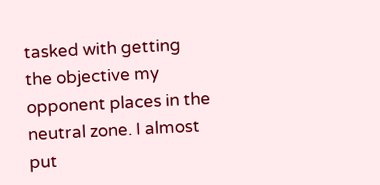tasked with getting the objective my opponent places in the neutral zone. I almost put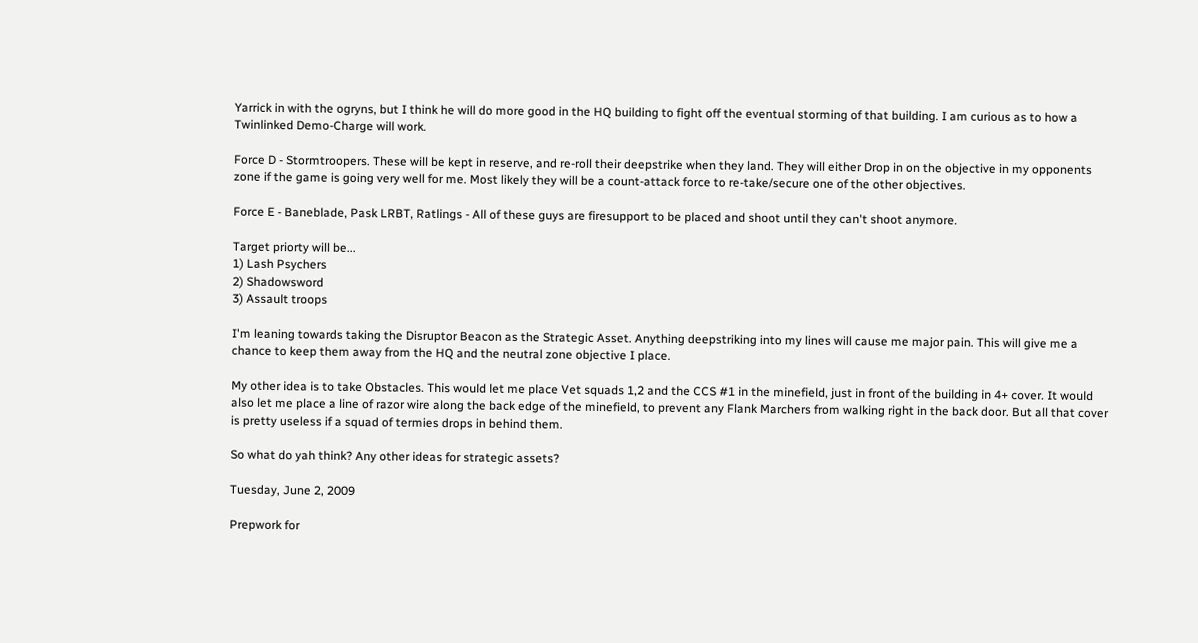Yarrick in with the ogryns, but I think he will do more good in the HQ building to fight off the eventual storming of that building. I am curious as to how a Twinlinked Demo-Charge will work.

Force D - Stormtroopers. These will be kept in reserve, and re-roll their deepstrike when they land. They will either Drop in on the objective in my opponents zone if the game is going very well for me. Most likely they will be a count-attack force to re-take/secure one of the other objectives.

Force E - Baneblade, Pask LRBT, Ratlings - All of these guys are firesupport to be placed and shoot until they can't shoot anymore.

Target priorty will be...
1) Lash Psychers
2) Shadowsword
3) Assault troops

I'm leaning towards taking the Disruptor Beacon as the Strategic Asset. Anything deepstriking into my lines will cause me major pain. This will give me a chance to keep them away from the HQ and the neutral zone objective I place.

My other idea is to take Obstacles. This would let me place Vet squads 1,2 and the CCS #1 in the minefield, just in front of the building in 4+ cover. It would also let me place a line of razor wire along the back edge of the minefield, to prevent any Flank Marchers from walking right in the back door. But all that cover is pretty useless if a squad of termies drops in behind them.

So what do yah think? Any other ideas for strategic assets?

Tuesday, June 2, 2009

Prepwork for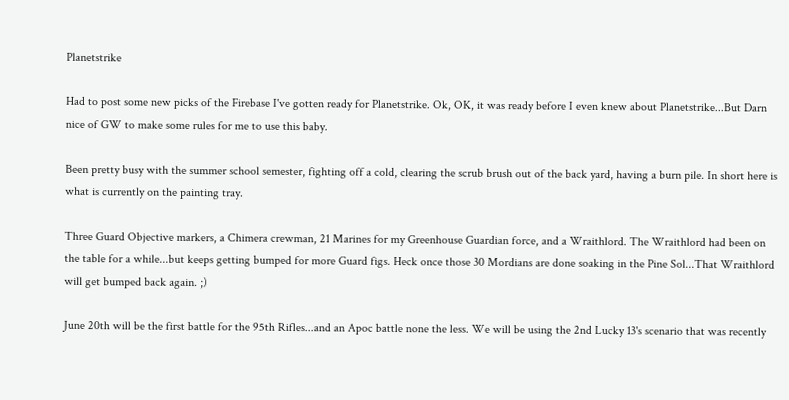Planetstrike

Had to post some new picks of the Firebase I've gotten ready for Planetstrike. Ok, OK, it was ready before I even knew about Planetstrike...But Darn nice of GW to make some rules for me to use this baby.

Been pretty busy with the summer school semester, fighting off a cold, clearing the scrub brush out of the back yard, having a burn pile. In short here is what is currently on the painting tray.

Three Guard Objective markers, a Chimera crewman, 21 Marines for my Greenhouse Guardian force, and a Wraithlord. The Wraithlord had been on the table for a while...but keeps getting bumped for more Guard figs. Heck once those 30 Mordians are done soaking in the Pine Sol...That Wraithlord will get bumped back again. ;)

June 20th will be the first battle for the 95th Rifles...and an Apoc battle none the less. We will be using the 2nd Lucky 13's scenario that was recently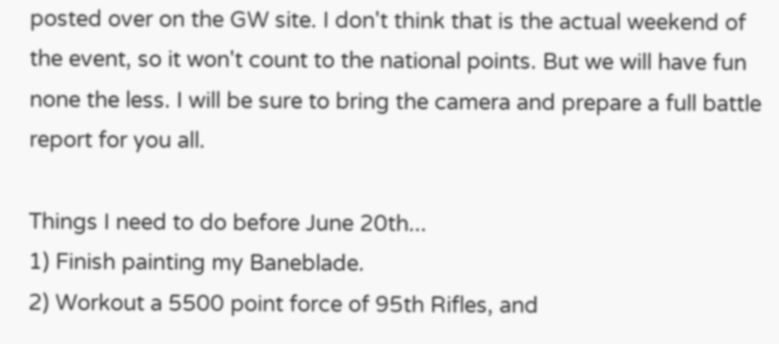posted over on the GW site. I don't think that is the actual weekend of the event, so it won't count to the national points. But we will have fun none the less. I will be sure to bring the camera and prepare a full battle report for you all.

Things I need to do before June 20th...
1) Finish painting my Baneblade.
2) Workout a 5500 point force of 95th Rifles, and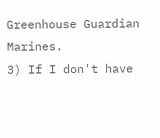Greenhouse Guardian Marines.
3) If I don't have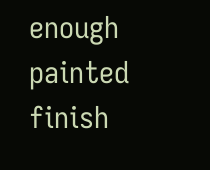enough painted finish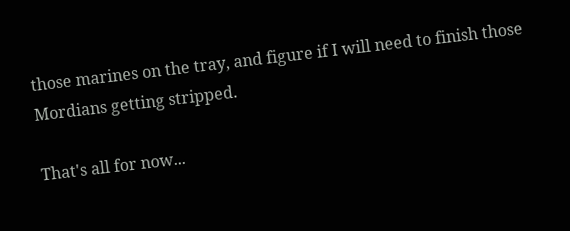those marines on the tray, and figure if I will need to finish those Mordians getting stripped.

That's all for now...